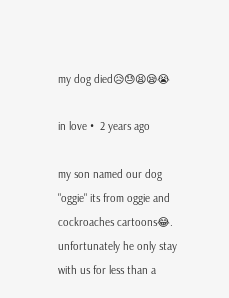my dog died😥😓😫😪😭

in love •  2 years ago

my son named our dog "oggie" its from oggie and cockroaches cartoons😂.
unfortunately he only stay with us for less than a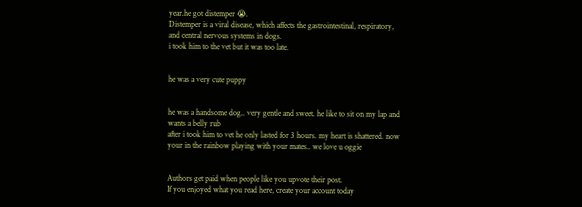year.he got distemper 😭.
Distemper is a viral disease, which affects the gastrointestinal, respiratory, and central nervous systems in dogs.
i took him to the vet but it was too late.


he was a very cute puppy


he was a handsome dog.. very gentle and sweet. he like to sit on my lap and wants a belly rub
after i took him to vet he only lasted for 3 hours. my heart is shattered. now your in the rainbow playing with your mates.. we love u oggie


Authors get paid when people like you upvote their post.
If you enjoyed what you read here, create your account today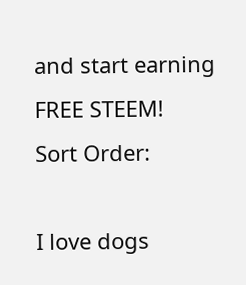and start earning FREE STEEM!
Sort Order:

I love dogs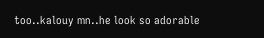too..kalouy mn..he look so adorable